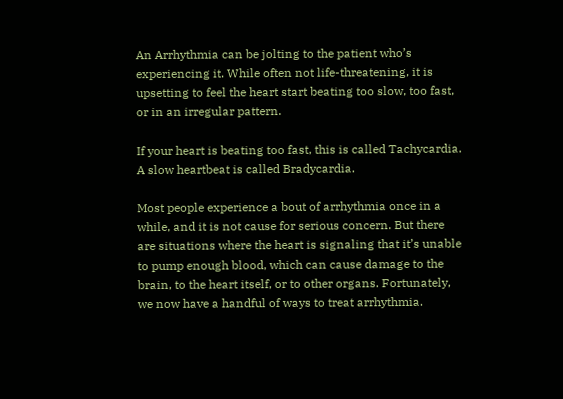An Arrhythmia can be jolting to the patient who’s experiencing it. While often not life-threatening, it is upsetting to feel the heart start beating too slow, too fast, or in an irregular pattern.

If your heart is beating too fast, this is called Tachycardia. A slow heartbeat is called Bradycardia.

Most people experience a bout of arrhythmia once in a while, and it is not cause for serious concern. But there are situations where the heart is signaling that it’s unable to pump enough blood, which can cause damage to the brain, to the heart itself, or to other organs. Fortunately, we now have a handful of ways to treat arrhythmia.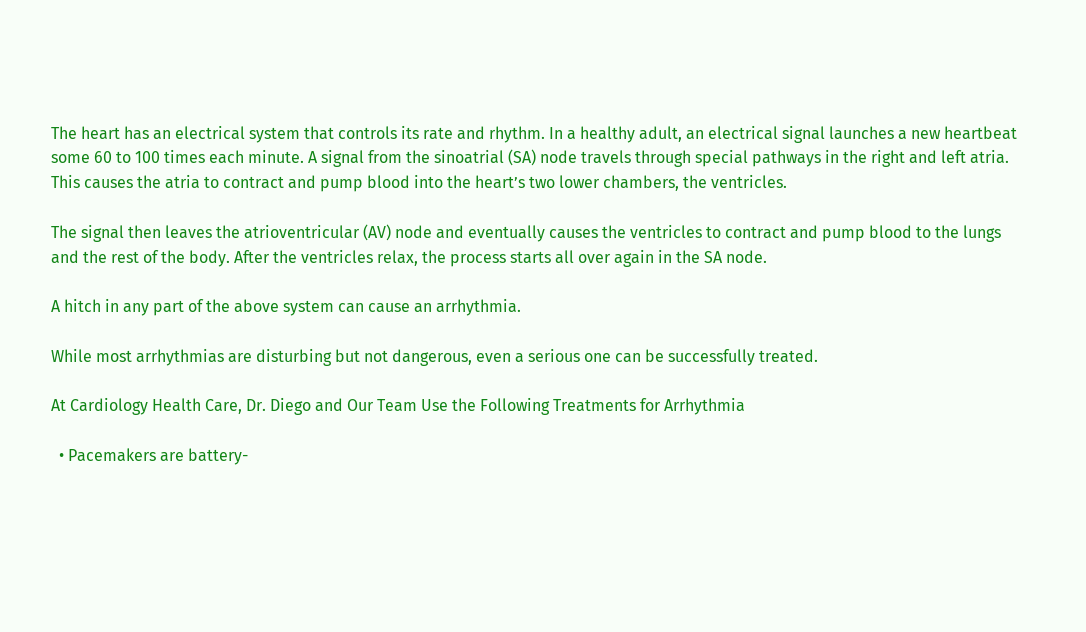The heart has an electrical system that controls its rate and rhythm. In a healthy adult, an electrical signal launches a new heartbeat some 60 to 100 times each minute. A signal from the sinoatrial (SA) node travels through special pathways in the right and left atria. This causes the atria to contract and pump blood into the heart’s two lower chambers, the ventricles.

The signal then leaves the atrioventricular (AV) node and eventually causes the ventricles to contract and pump blood to the lungs and the rest of the body. After the ventricles relax, the process starts all over again in the SA node.

A hitch in any part of the above system can cause an arrhythmia.

While most arrhythmias are disturbing but not dangerous, even a serious one can be successfully treated.

At Cardiology Health Care, Dr. Diego and Our Team Use the Following Treatments for Arrhythmia

  • Pacemakers are battery-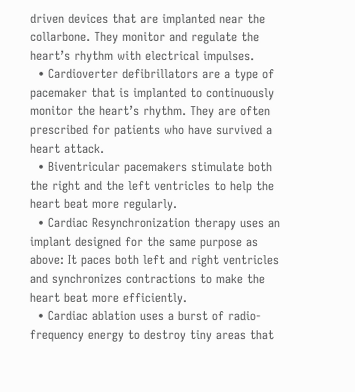driven devices that are implanted near the collarbone. They monitor and regulate the heart’s rhythm with electrical impulses.
  • Cardioverter defibrillators are a type of pacemaker that is implanted to continuously monitor the heart’s rhythm. They are often prescribed for patients who have survived a heart attack.
  • Biventricular pacemakers stimulate both the right and the left ventricles to help the heart beat more regularly.
  • Cardiac Resynchronization therapy uses an implant designed for the same purpose as above: It paces both left and right ventricles and synchronizes contractions to make the heart beat more efficiently.
  • Cardiac ablation uses a burst of radio-frequency energy to destroy tiny areas that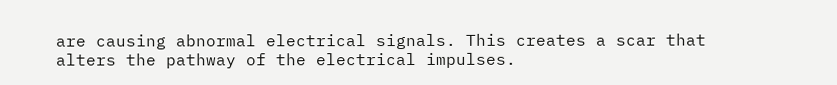are causing abnormal electrical signals. This creates a scar that alters the pathway of the electrical impulses.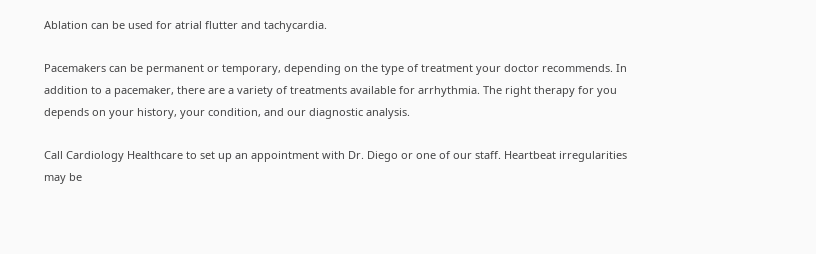Ablation can be used for atrial flutter and tachycardia.

Pacemakers can be permanent or temporary, depending on the type of treatment your doctor recommends. In addition to a pacemaker, there are a variety of treatments available for arrhythmia. The right therapy for you depends on your history, your condition, and our diagnostic analysis.

Call Cardiology Healthcare to set up an appointment with Dr. Diego or one of our staff. Heartbeat irregularities may be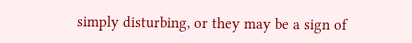simply disturbing, or they may be a sign of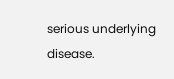serious underlying disease.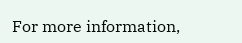For more information,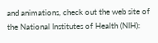and animations, check out the web site of the National Institutes of Health (NIH):